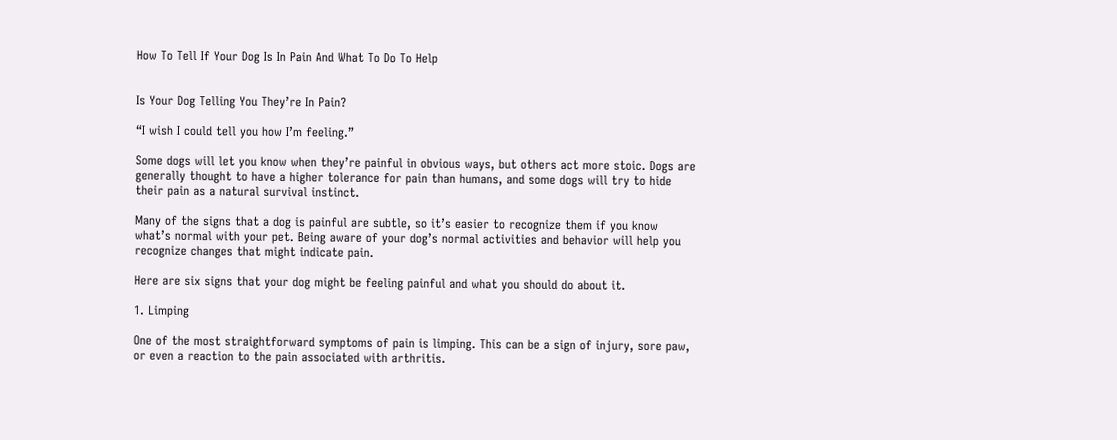How To Tell If Your Dog Is In Pain And What To Do To Help


Is Your Dog Telling You They’re In Pain?

“I wish I could tell you how I’m feeling.”

Some dogs will let you know when they’re painful in obvious ways, but others act more stoic. Dogs are generally thought to have a higher tolerance for pain than humans, and some dogs will try to hide their pain as a natural survival instinct.

Many of the signs that a dog is painful are subtle, so it’s easier to recognize them if you know what’s normal with your pet. Being aware of your dog’s normal activities and behavior will help you recognize changes that might indicate pain.

Here are six signs that your dog might be feeling painful and what you should do about it.

1. Limping

One of the most straightforward symptoms of pain is limping. This can be a sign of injury, sore paw, or even a reaction to the pain associated with arthritis.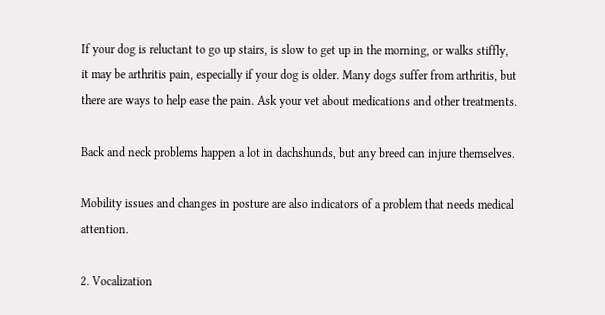If your dog is reluctant to go up stairs, is slow to get up in the morning, or walks stiffly, it may be arthritis pain, especially if your dog is older. Many dogs suffer from arthritis, but there are ways to help ease the pain. Ask your vet about medications and other treatments.

Back and neck problems happen a lot in dachshunds, but any breed can injure themselves.

Mobility issues and changes in posture are also indicators of a problem that needs medical attention.

2. Vocalization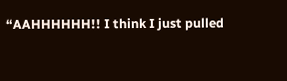“AAHHHHHH!! I think I just pulled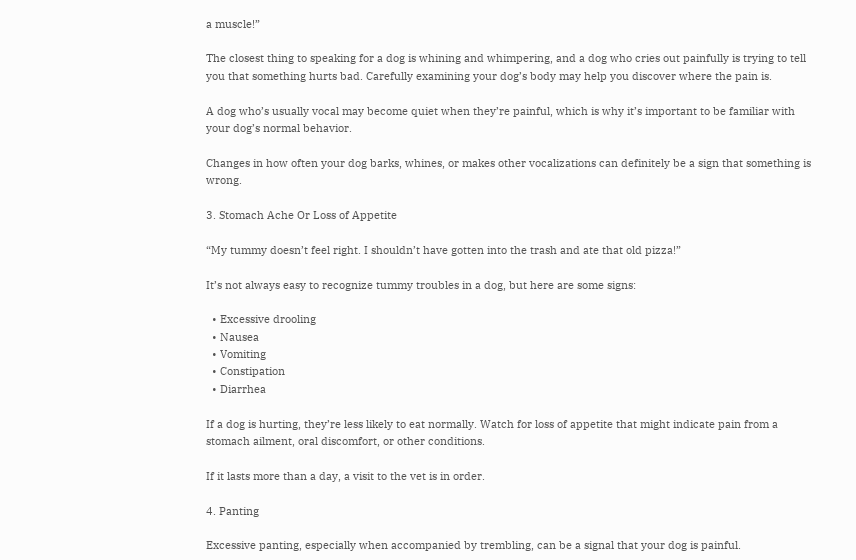a muscle!”

The closest thing to speaking for a dog is whining and whimpering, and a dog who cries out painfully is trying to tell you that something hurts bad. Carefully examining your dog’s body may help you discover where the pain is.

A dog who’s usually vocal may become quiet when they’re painful, which is why it’s important to be familiar with your dog’s normal behavior.

Changes in how often your dog barks, whines, or makes other vocalizations can definitely be a sign that something is wrong.

3. Stomach Ache Or Loss of Appetite

“My tummy doesn’t feel right. I shouldn’t have gotten into the trash and ate that old pizza!”

It’s not always easy to recognize tummy troubles in a dog, but here are some signs:

  • Excessive drooling
  • Nausea
  • Vomiting
  • Constipation
  • Diarrhea

If a dog is hurting, they’re less likely to eat normally. Watch for loss of appetite that might indicate pain from a stomach ailment, oral discomfort, or other conditions.

If it lasts more than a day, a visit to the vet is in order.

4. Panting

Excessive panting, especially when accompanied by trembling, can be a signal that your dog is painful.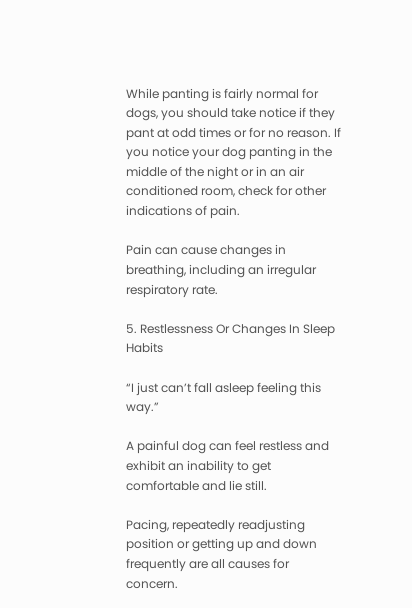While panting is fairly normal for dogs, you should take notice if they pant at odd times or for no reason. If you notice your dog panting in the middle of the night or in an air conditioned room, check for other indications of pain.

Pain can cause changes in breathing, including an irregular respiratory rate.

5. Restlessness Or Changes In Sleep Habits

“I just can’t fall asleep feeling this way.”

A painful dog can feel restless and exhibit an inability to get comfortable and lie still.

Pacing, repeatedly readjusting position or getting up and down frequently are all causes for concern.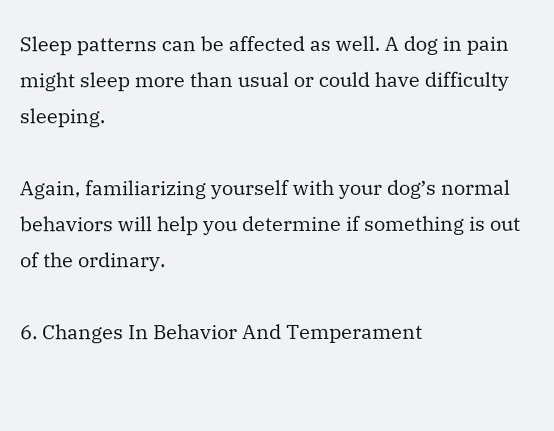Sleep patterns can be affected as well. A dog in pain might sleep more than usual or could have difficulty sleeping.

Again, familiarizing yourself with your dog’s normal behaviors will help you determine if something is out of the ordinary.

6. Changes In Behavior And Temperament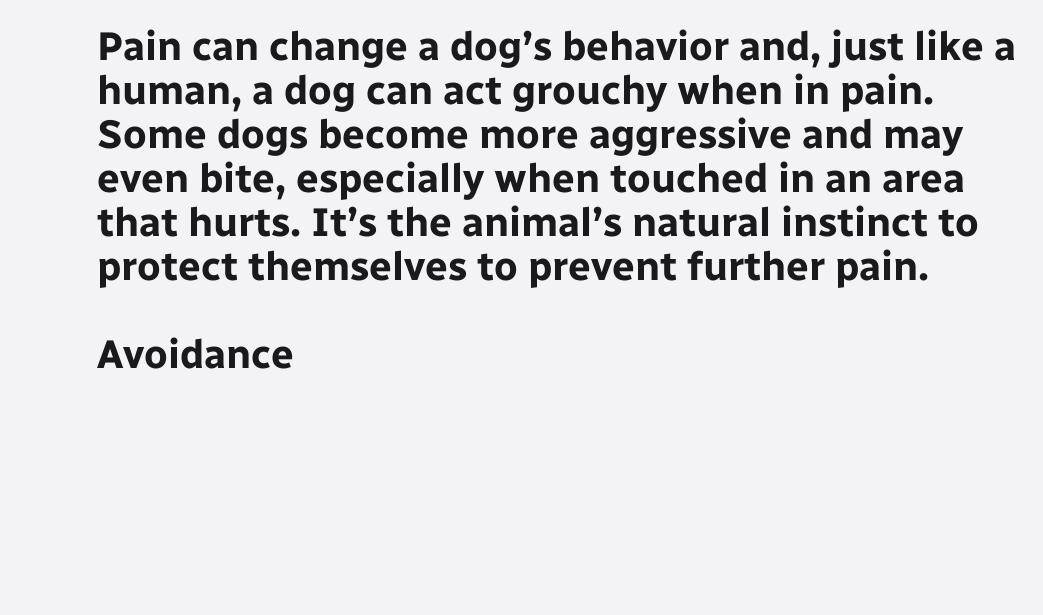Pain can change a dog’s behavior and, just like a human, a dog can act grouchy when in pain. Some dogs become more aggressive and may even bite, especially when touched in an area that hurts. It’s the animal’s natural instinct to protect themselves to prevent further pain.

Avoidance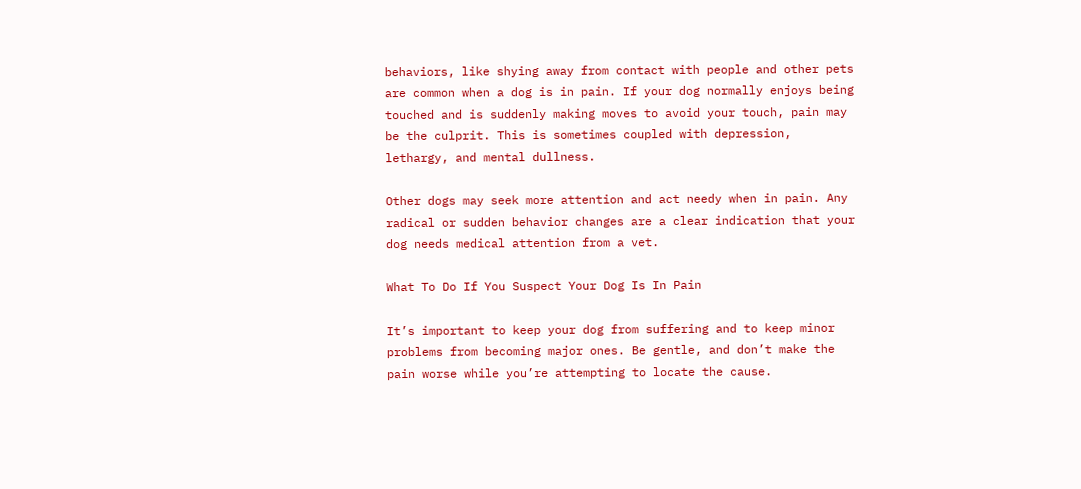behaviors, like shying away from contact with people and other pets are common when a dog is in pain. If your dog normally enjoys being touched and is suddenly making moves to avoid your touch, pain may be the culprit. This is sometimes coupled with depression, lethargy, and mental dullness.

Other dogs may seek more attention and act needy when in pain. Any radical or sudden behavior changes are a clear indication that your dog needs medical attention from a vet.

What To Do If You Suspect Your Dog Is In Pain

It’s important to keep your dog from suffering and to keep minor problems from becoming major ones. Be gentle, and don’t make the pain worse while you’re attempting to locate the cause.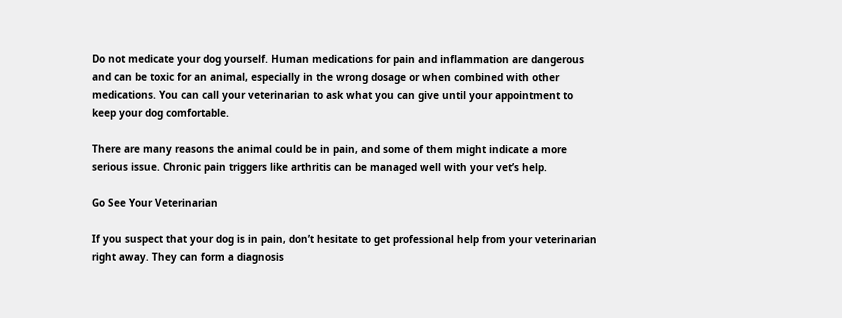Do not medicate your dog yourself. Human medications for pain and inflammation are dangerous and can be toxic for an animal, especially in the wrong dosage or when combined with other medications. You can call your veterinarian to ask what you can give until your appointment to keep your dog comfortable.

There are many reasons the animal could be in pain, and some of them might indicate a more serious issue. Chronic pain triggers like arthritis can be managed well with your vet’s help.

Go See Your Veterinarian

If you suspect that your dog is in pain, don’t hesitate to get professional help from your veterinarian right away. They can form a diagnosis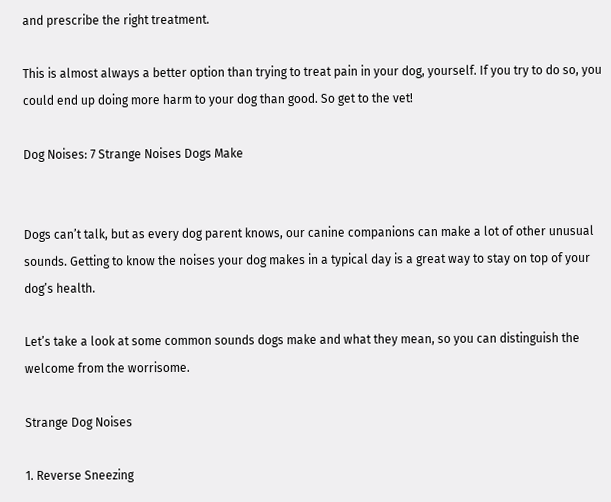and prescribe the right treatment.

This is almost always a better option than trying to treat pain in your dog, yourself. If you try to do so, you could end up doing more harm to your dog than good. So get to the vet!

Dog Noises: 7 Strange Noises Dogs Make


Dogs can’t talk, but as every dog parent knows, our canine companions can make a lot of other unusual sounds. Getting to know the noises your dog makes in a typical day is a great way to stay on top of your dog’s health.

Let’s take a look at some common sounds dogs make and what they mean, so you can distinguish the welcome from the worrisome.

Strange Dog Noises

1. Reverse Sneezing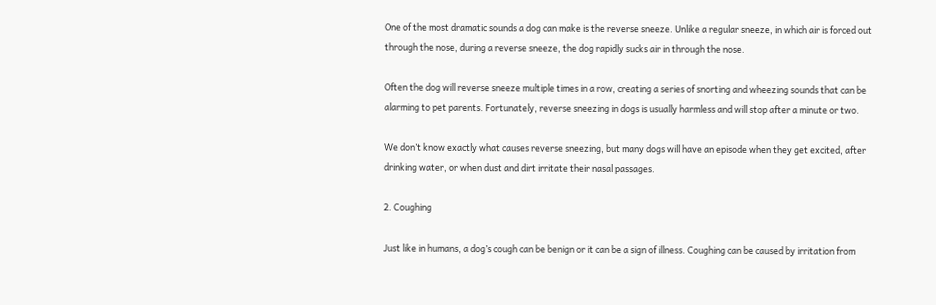One of the most dramatic sounds a dog can make is the reverse sneeze. Unlike a regular sneeze, in which air is forced out through the nose, during a reverse sneeze, the dog rapidly sucks air in through the nose.

Often the dog will reverse sneeze multiple times in a row, creating a series of snorting and wheezing sounds that can be alarming to pet parents. Fortunately, reverse sneezing in dogs is usually harmless and will stop after a minute or two.

We don’t know exactly what causes reverse sneezing, but many dogs will have an episode when they get excited, after drinking water, or when dust and dirt irritate their nasal passages.

2. Coughing

Just like in humans, a dog’s cough can be benign or it can be a sign of illness. Coughing can be caused by irritation from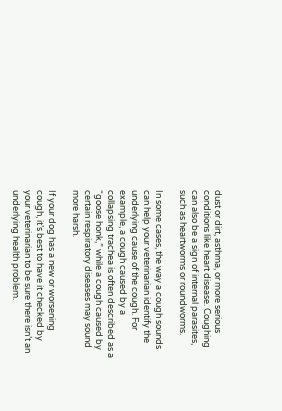dust or dirt, asthma, or more serious conditions like heart disease. Coughing can also be a sign of internal parasites, such as heartworms or roundworms.

In some cases, the way a cough sounds can help your veterinarian identify the underlying cause of the cough. For example, a cough caused by a collapsing trachea is often described as a “goose honk,” while a cough caused by certain respiratory diseases may sound more harsh.

If your dog has a new or worsening cough, it’s best to have it checked by your veterinarian to be sure there isn’t an underlying health problem.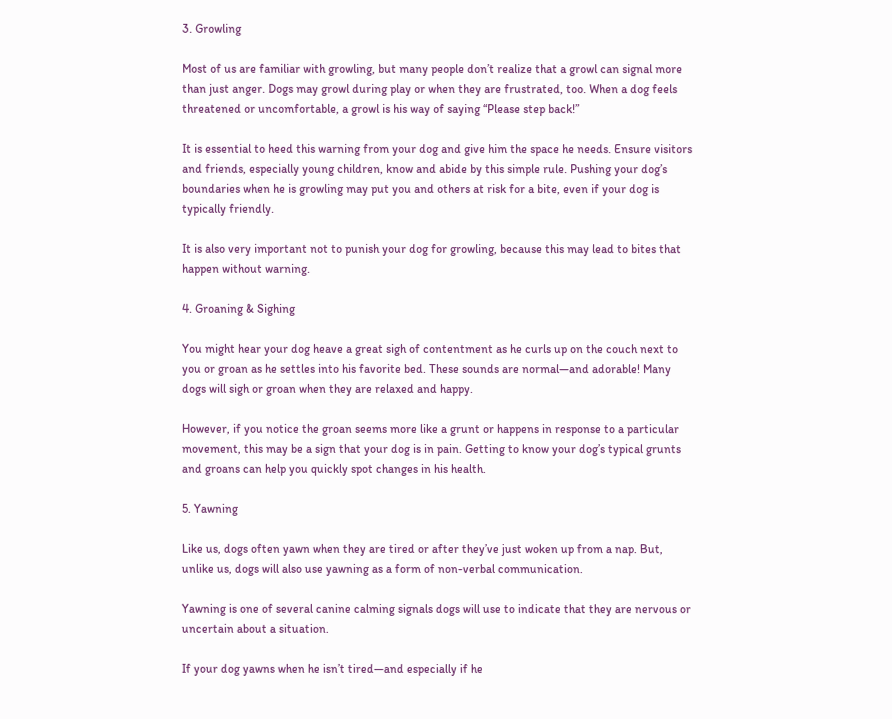3. Growling

Most of us are familiar with growling, but many people don’t realize that a growl can signal more than just anger. Dogs may growl during play or when they are frustrated, too. When a dog feels threatened or uncomfortable, a growl is his way of saying “Please step back!”

It is essential to heed this warning from your dog and give him the space he needs. Ensure visitors and friends, especially young children, know and abide by this simple rule. Pushing your dog’s boundaries when he is growling may put you and others at risk for a bite, even if your dog is typically friendly.

It is also very important not to punish your dog for growling, because this may lead to bites that happen without warning.

4. Groaning & Sighing

You might hear your dog heave a great sigh of contentment as he curls up on the couch next to you or groan as he settles into his favorite bed. These sounds are normal—and adorable! Many dogs will sigh or groan when they are relaxed and happy.

However, if you notice the groan seems more like a grunt or happens in response to a particular movement, this may be a sign that your dog is in pain. Getting to know your dog’s typical grunts and groans can help you quickly spot changes in his health.

5. Yawning

Like us, dogs often yawn when they are tired or after they’ve just woken up from a nap. But, unlike us, dogs will also use yawning as a form of non-verbal communication.

Yawning is one of several canine calming signals dogs will use to indicate that they are nervous or uncertain about a situation.

If your dog yawns when he isn’t tired—and especially if he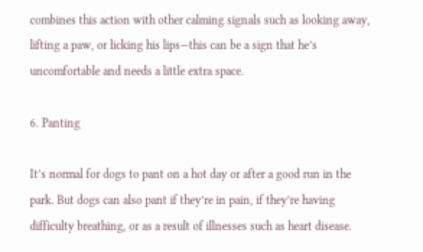combines this action with other calming signals such as looking away, lifting a paw, or licking his lips—this can be a sign that he’s uncomfortable and needs a little extra space.

6. Panting

It’s normal for dogs to pant on a hot day or after a good run in the park. But dogs can also pant if they’re in pain, if they’re having difficulty breathing, or as a result of illnesses such as heart disease.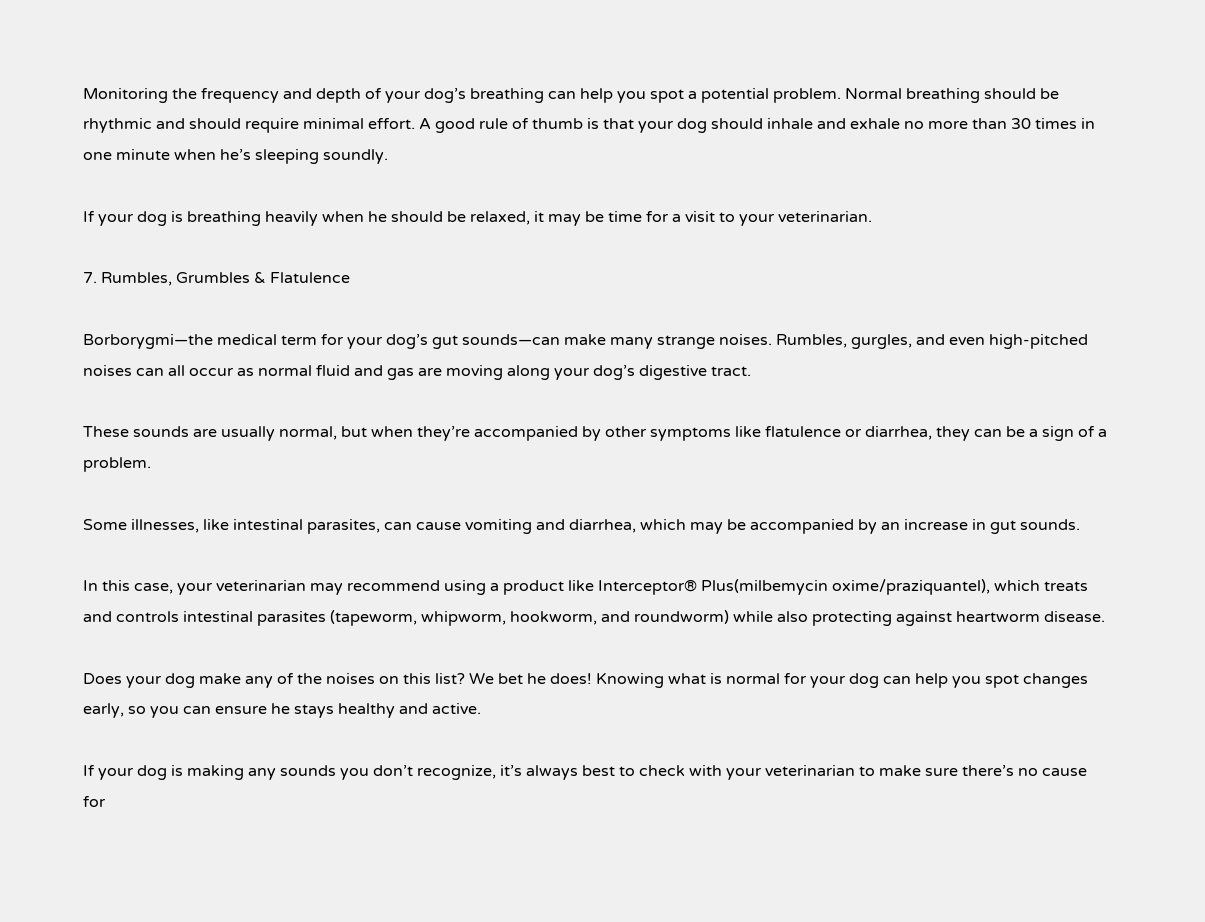Monitoring the frequency and depth of your dog’s breathing can help you spot a potential problem. Normal breathing should be rhythmic and should require minimal effort. A good rule of thumb is that your dog should inhale and exhale no more than 30 times in one minute when he’s sleeping soundly.

If your dog is breathing heavily when he should be relaxed, it may be time for a visit to your veterinarian.

7. Rumbles, Grumbles & Flatulence

Borborygmi—the medical term for your dog’s gut sounds—can make many strange noises. Rumbles, gurgles, and even high-pitched noises can all occur as normal fluid and gas are moving along your dog’s digestive tract.

These sounds are usually normal, but when they’re accompanied by other symptoms like flatulence or diarrhea, they can be a sign of a problem.

Some illnesses, like intestinal parasites, can cause vomiting and diarrhea, which may be accompanied by an increase in gut sounds.

In this case, your veterinarian may recommend using a product like Interceptor® Plus(milbemycin oxime/praziquantel), which treats and controls intestinal parasites (tapeworm, whipworm, hookworm, and roundworm) while also protecting against heartworm disease.

Does your dog make any of the noises on this list? We bet he does! Knowing what is normal for your dog can help you spot changes early, so you can ensure he stays healthy and active.

If your dog is making any sounds you don’t recognize, it’s always best to check with your veterinarian to make sure there’s no cause for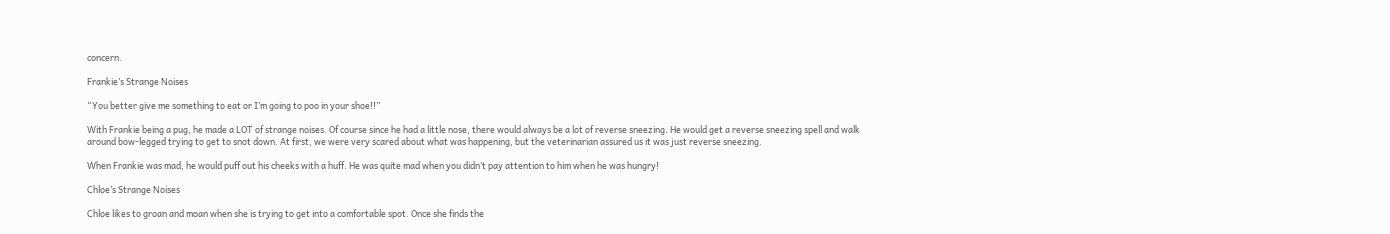concern.

Frankie’s Strange Noises

“You better give me something to eat or I’m going to poo in your shoe!!”

With Frankie being a pug, he made a LOT of strange noises. Of course since he had a little nose, there would always be a lot of reverse sneezing. He would get a reverse sneezing spell and walk around bow-legged trying to get to snot down. At first, we were very scared about what was happening, but the veterinarian assured us it was just reverse sneezing.

When Frankie was mad, he would puff out his cheeks with a huff. He was quite mad when you didn’t pay attention to him when he was hungry!

Chloe’s Strange Noises

Chloe likes to groan and moan when she is trying to get into a comfortable spot. Once she finds the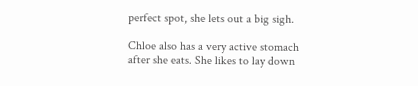perfect spot, she lets out a big sigh.

Chloe also has a very active stomach after she eats. She likes to lay down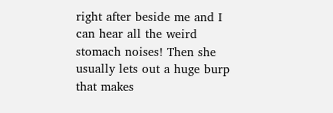right after beside me and I can hear all the weird stomach noises! Then she usually lets out a huge burp that makes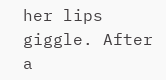her lips giggle. After a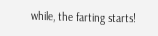while, the farting starts!